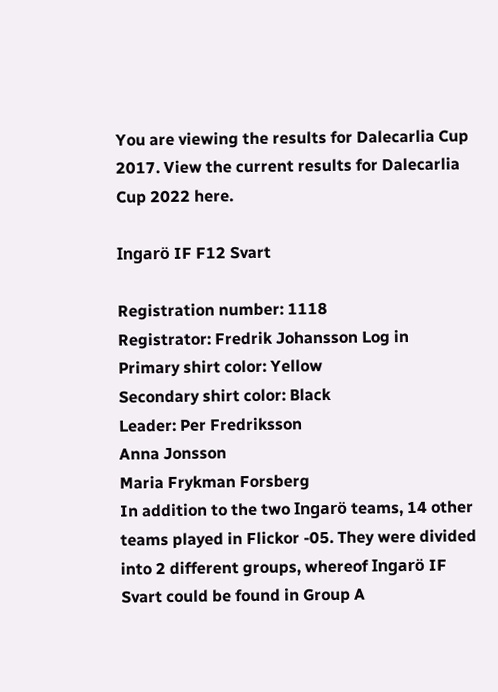You are viewing the results for Dalecarlia Cup 2017. View the current results for Dalecarlia Cup 2022 here.

Ingarö IF F12 Svart

Registration number: 1118
Registrator: Fredrik Johansson Log in
Primary shirt color: Yellow
Secondary shirt color: Black
Leader: Per Fredriksson
Anna Jonsson
Maria Frykman Forsberg
In addition to the two Ingarö teams, 14 other teams played in Flickor -05. They were divided into 2 different groups, whereof Ingarö IF Svart could be found in Group A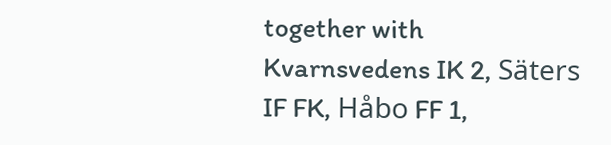together with Kvarnsvedens IK 2, Säters IF FK, Håbo FF 1,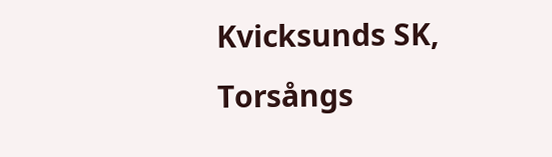Kvicksunds SK, Torsångs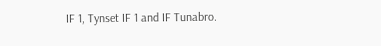IF 1, Tynset IF 1 and IF Tunabro.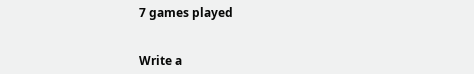7 games played


Write a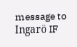message to Ingarö IF